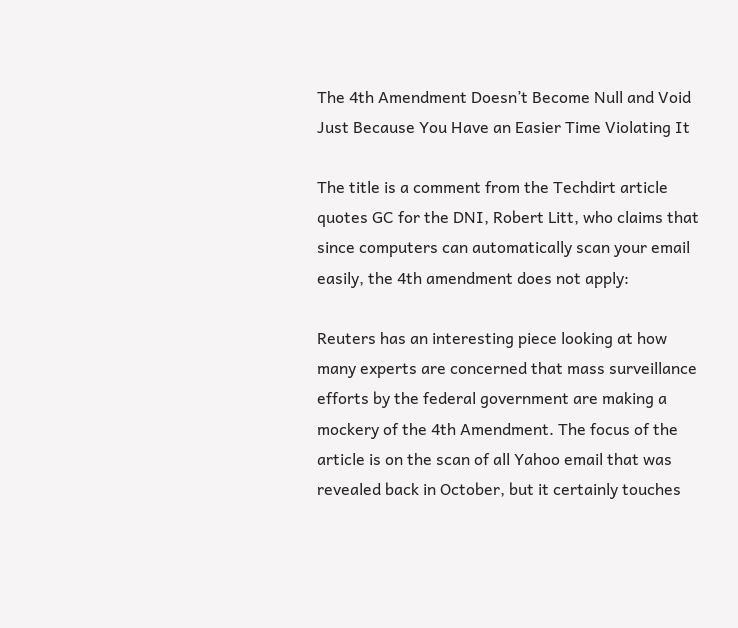The 4th Amendment Doesn’t Become Null and Void Just Because You Have an Easier Time Violating It

The title is a comment from the Techdirt article quotes GC for the DNI, Robert Litt, who claims that since computers can automatically scan your email easily, the 4th amendment does not apply:

Reuters has an interesting piece looking at how many experts are concerned that mass surveillance efforts by the federal government are making a mockery of the 4th Amendment. The focus of the article is on the scan of all Yahoo email that was revealed back in October, but it certainly touches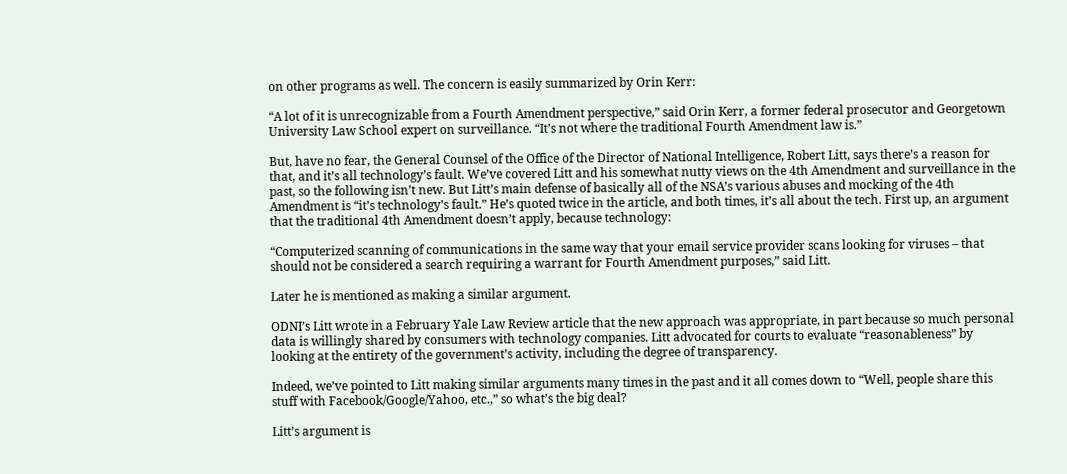on other programs as well. The concern is easily summarized by Orin Kerr:

“A lot of it is unrecognizable from a Fourth Amendment perspective,” said Orin Kerr, a former federal prosecutor and Georgetown University Law School expert on surveillance. “It’s not where the traditional Fourth Amendment law is.”

But, have no fear, the General Counsel of the Office of the Director of National Intelligence, Robert Litt, says there’s a reason for that, and it’s all technology’s fault. We’ve covered Litt and his somewhat nutty views on the 4th Amendment and surveillance in the past, so the following isn’t new. But Litt’s main defense of basically all of the NSA’s various abuses and mocking of the 4th Amendment is “it’s technology’s fault.” He’s quoted twice in the article, and both times, it’s all about the tech. First up, an argument that the traditional 4th Amendment doesn’t apply, because technology:

“Computerized scanning of communications in the same way that your email service provider scans looking for viruses – that should not be considered a search requiring a warrant for Fourth Amendment purposes,” said Litt.

Later he is mentioned as making a similar argument.

ODNI’s Litt wrote in a February Yale Law Review article that the new approach was appropriate, in part because so much personal data is willingly shared by consumers with technology companies. Litt advocated for courts to evaluate “reasonableness” by looking at the entirety of the government’s activity, including the degree of transparency.

Indeed, we’ve pointed to Litt making similar arguments many times in the past and it all comes down to “Well, people share this stuff with Facebook/Google/Yahoo, etc.,” so what’s the big deal?

Litt’s argument is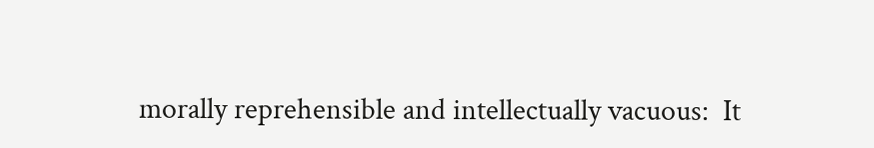morally reprehensible and intellectually vacuous:  It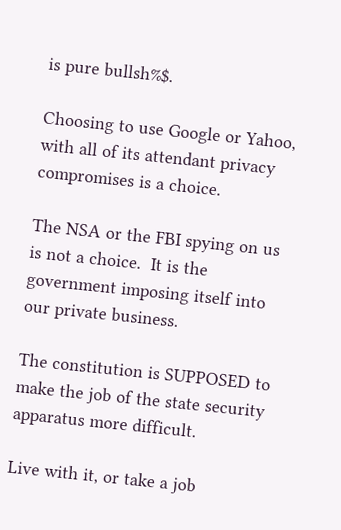is pure bullsh%$.

Choosing to use Google or Yahoo, with all of its attendant privacy compromises is a choice.

The NSA or the FBI spying on us is not a choice.  It is the government imposing itself into our private business.

The constitution is SUPPOSED to make the job of the state security apparatus more difficult.

Live with it, or take a job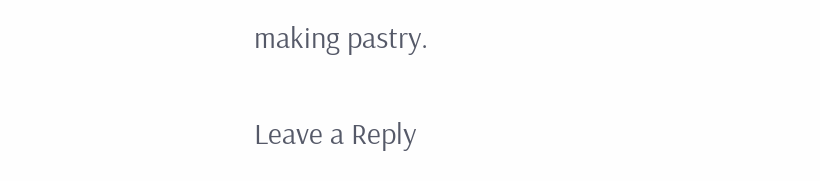making pastry.

Leave a Reply